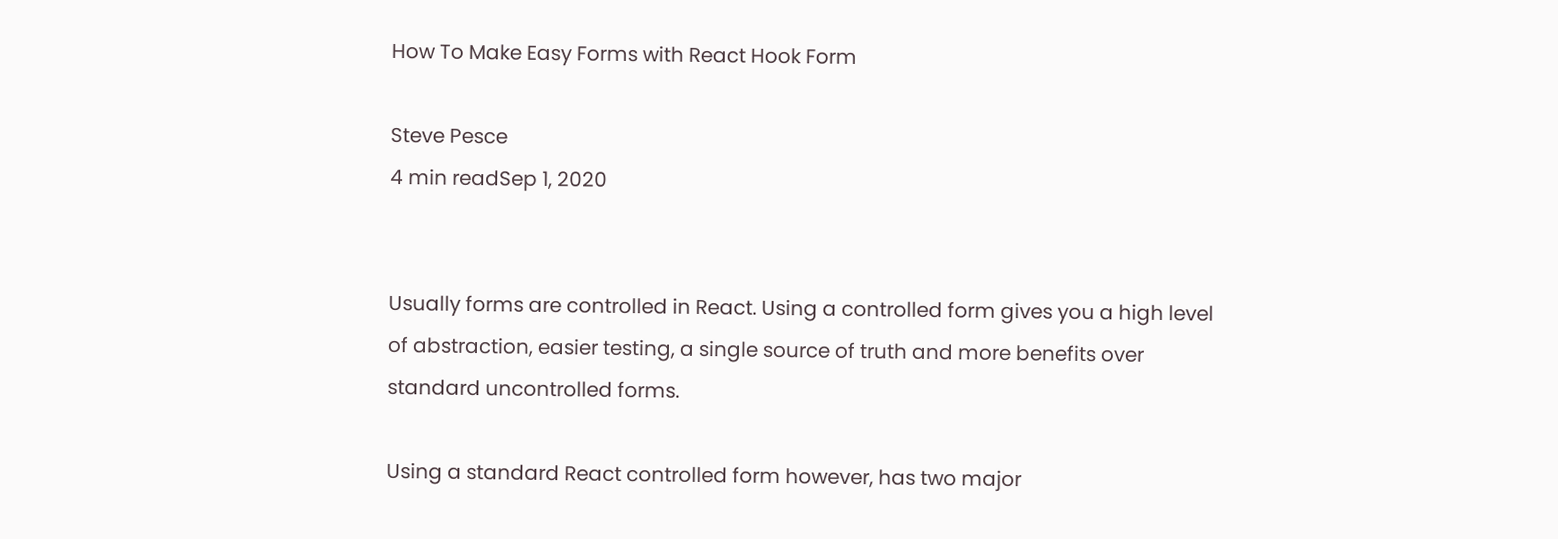How To Make Easy Forms with React Hook Form

Steve Pesce
4 min readSep 1, 2020


Usually forms are controlled in React. Using a controlled form gives you a high level of abstraction, easier testing, a single source of truth and more benefits over standard uncontrolled forms.

Using a standard React controlled form however, has two major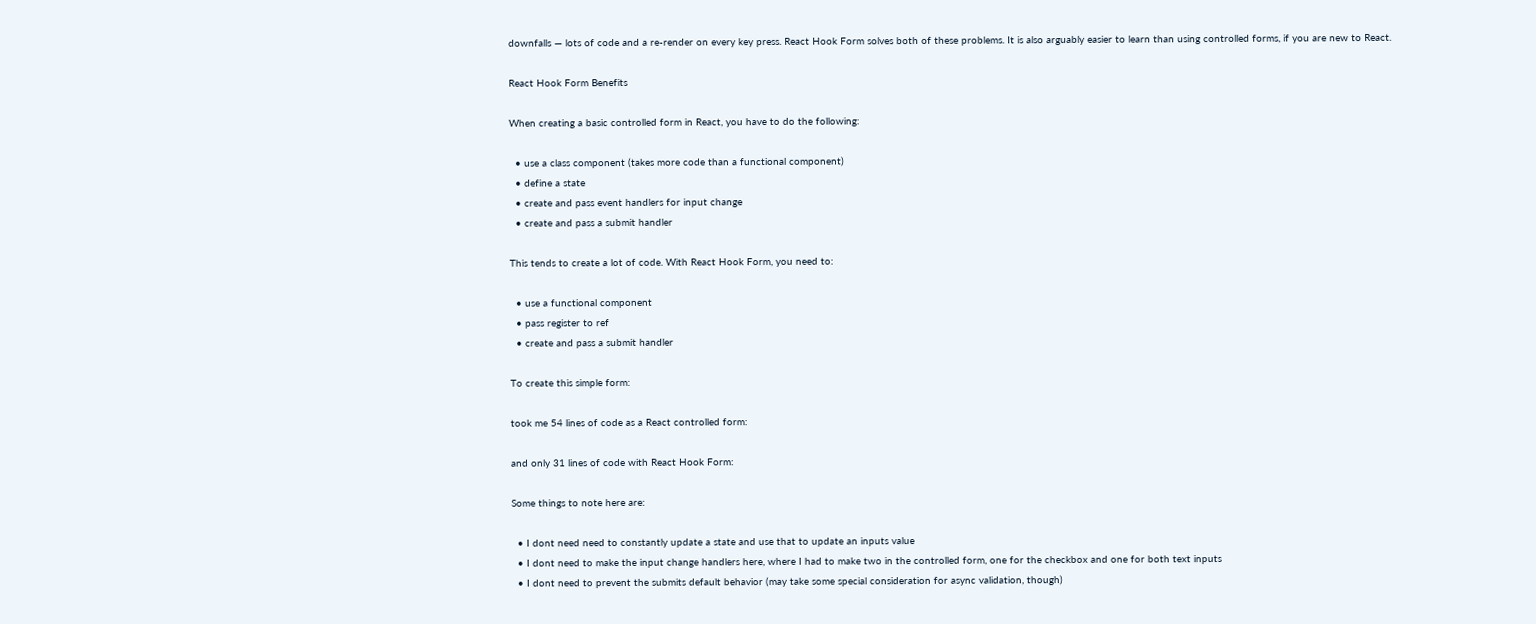downfalls — lots of code and a re-render on every key press. React Hook Form solves both of these problems. It is also arguably easier to learn than using controlled forms, if you are new to React.

React Hook Form Benefits

When creating a basic controlled form in React, you have to do the following:

  • use a class component (takes more code than a functional component)
  • define a state
  • create and pass event handlers for input change
  • create and pass a submit handler

This tends to create a lot of code. With React Hook Form, you need to:

  • use a functional component
  • pass register to ref
  • create and pass a submit handler

To create this simple form:

took me 54 lines of code as a React controlled form:

and only 31 lines of code with React Hook Form:

Some things to note here are:

  • I dont need need to constantly update a state and use that to update an inputs value
  • I dont need to make the input change handlers here, where I had to make two in the controlled form, one for the checkbox and one for both text inputs
  • I dont need to prevent the submits default behavior (may take some special consideration for async validation, though)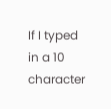If I typed in a 10 character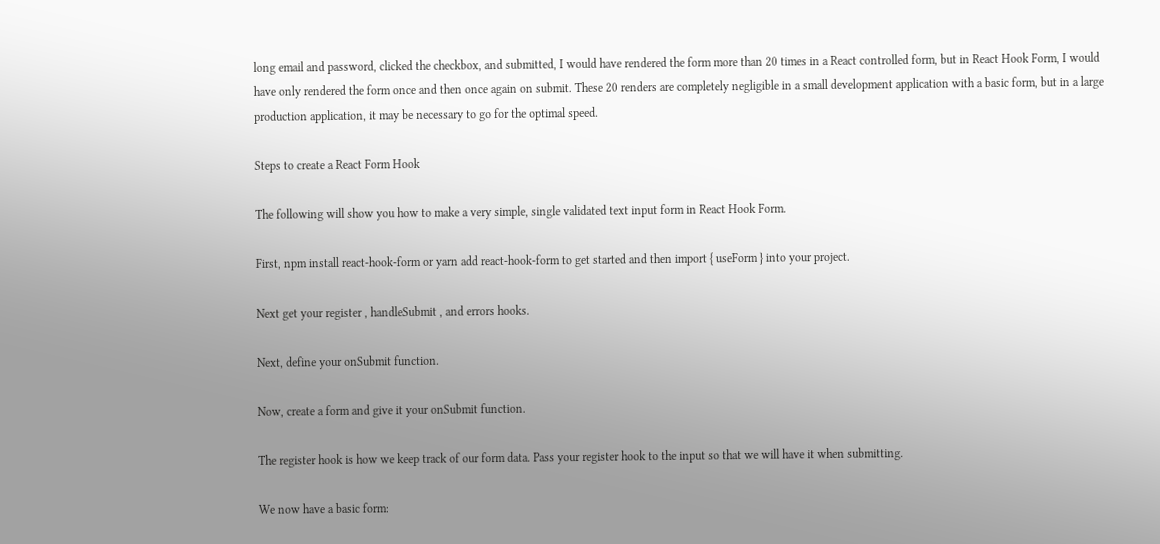long email and password, clicked the checkbox, and submitted, I would have rendered the form more than 20 times in a React controlled form, but in React Hook Form, I would have only rendered the form once and then once again on submit. These 20 renders are completely negligible in a small development application with a basic form, but in a large production application, it may be necessary to go for the optimal speed.

Steps to create a React Form Hook

The following will show you how to make a very simple, single validated text input form in React Hook Form.

First, npm install react-hook-form or yarn add react-hook-form to get started and then import { useForm } into your project.

Next get your register , handleSubmit , and errors hooks.

Next, define your onSubmit function.

Now, create a form and give it your onSubmit function.

The register hook is how we keep track of our form data. Pass your register hook to the input so that we will have it when submitting.

We now have a basic form: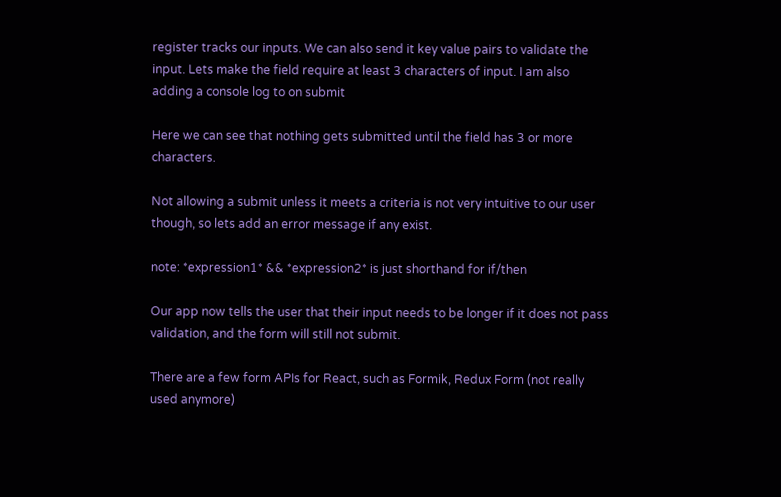register tracks our inputs. We can also send it key value pairs to validate the input. Lets make the field require at least 3 characters of input. I am also adding a console log to on submit

Here we can see that nothing gets submitted until the field has 3 or more characters.

Not allowing a submit unless it meets a criteria is not very intuitive to our user though, so lets add an error message if any exist.

note: *expression1* && *expression2* is just shorthand for if/then

Our app now tells the user that their input needs to be longer if it does not pass validation, and the form will still not submit.

There are a few form APIs for React, such as Formik, Redux Form (not really used anymore)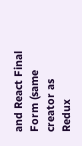and React Final Form (same creator as Redux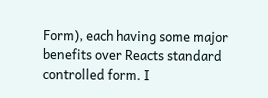Form), each having some major benefits over Reacts standard controlled form. I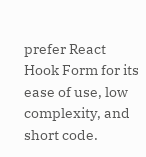prefer React Hook Form for its ease of use, low complexity, and short code.